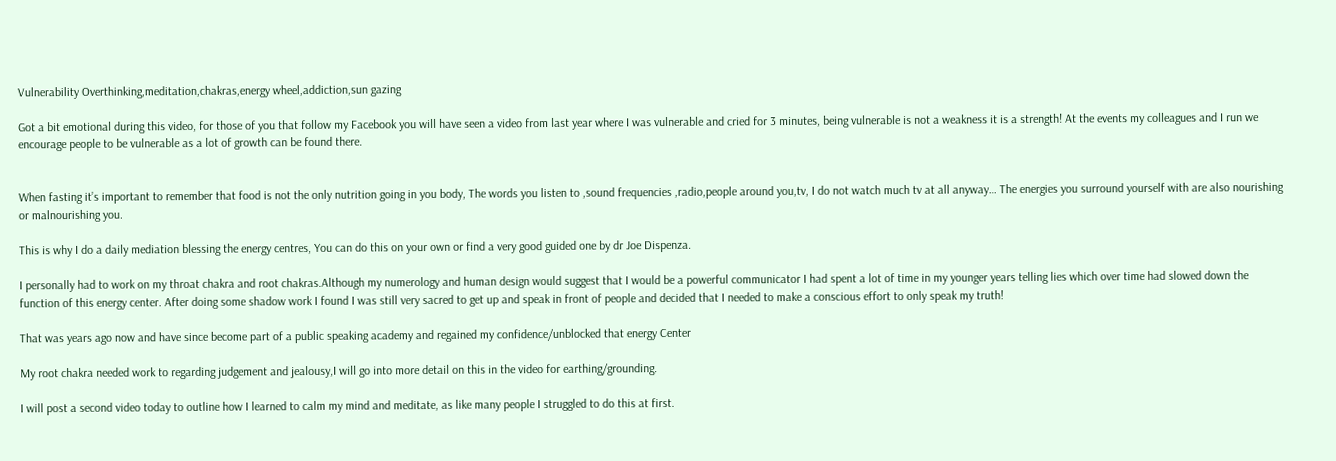Vulnerability Overthinking,meditation,chakras,energy wheel,addiction,sun gazing

Got a bit emotional during this video, for those of you that follow my Facebook you will have seen a video from last year where I was vulnerable and cried for 3 minutes, being vulnerable is not a weakness it is a strength! At the events my colleagues and I run we encourage people to be vulnerable as a lot of growth can be found there.


When fasting it’s important to remember that food is not the only nutrition going in you body, The words you listen to ,sound frequencies ,radio,people around you,tv, I do not watch much tv at all anyway… The energies you surround yourself with are also nourishing or malnourishing you.

This is why I do a daily mediation blessing the energy centres, You can do this on your own or find a very good guided one by dr Joe Dispenza.

I personally had to work on my throat chakra and root chakras.Although my numerology and human design would suggest that I would be a powerful communicator I had spent a lot of time in my younger years telling lies which over time had slowed down the function of this energy center. After doing some shadow work I found I was still very sacred to get up and speak in front of people and decided that I needed to make a conscious effort to only speak my truth!

That was years ago now and have since become part of a public speaking academy and regained my confidence/unblocked that energy Center

My root chakra needed work to regarding judgement and jealousy,I will go into more detail on this in the video for earthing/grounding.

I will post a second video today to outline how I learned to calm my mind and meditate, as like many people I struggled to do this at first.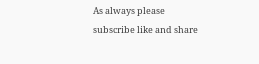As always please subscribe like and share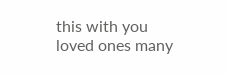this with you loved ones many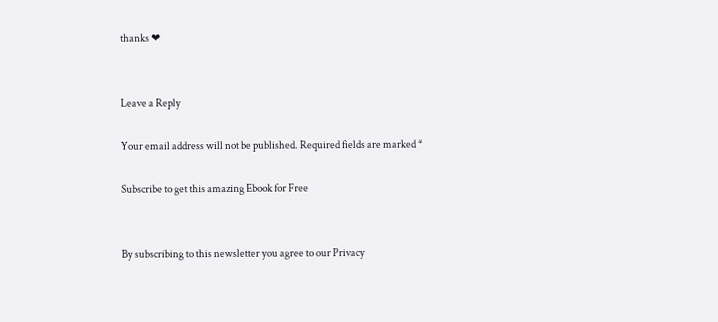thanks ❤


Leave a Reply

Your email address will not be published. Required fields are marked *

Subscribe to get this amazing Ebook for Free


By subscribing to this newsletter you agree to our Privacy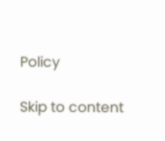Policy

Skip to content